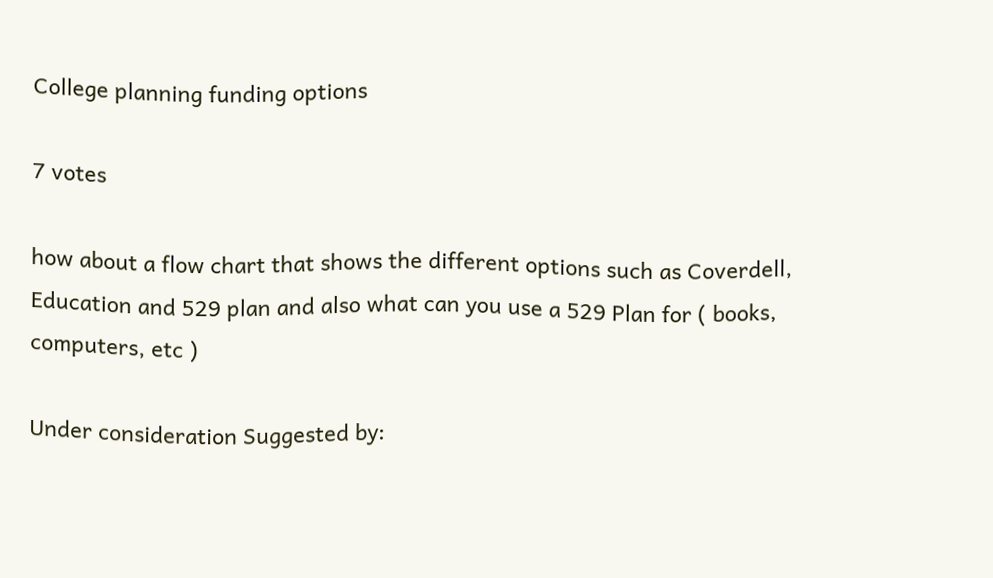College planning funding options

7 votes

how about a flow chart that shows the different options such as Coverdell, Education and 529 plan and also what can you use a 529 Plan for ( books, computers, etc )

Under consideration Suggested by: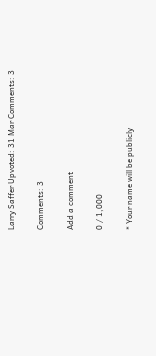Larry Saffer Upvoted: 31 Mar Comments: 3

Comments: 3

Add a comment

0 / 1,000

* Your name will be publicly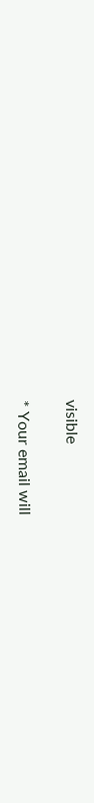visible

* Your email will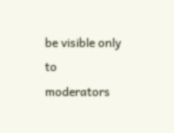be visible only to moderators